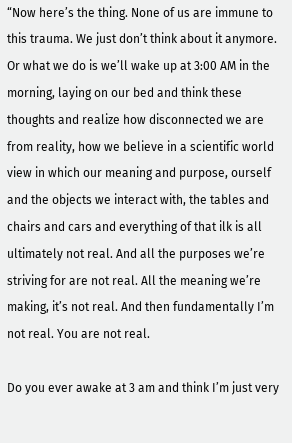“Now here’s the thing. None of us are immune to this trauma. We just don’t think about it anymore. Or what we do is we’ll wake up at 3:00 AM in the morning, laying on our bed and think these thoughts and realize how disconnected we are from reality, how we believe in a scientific world view in which our meaning and purpose, ourself and the objects we interact with, the tables and chairs and cars and everything of that ilk is all ultimately not real. And all the purposes we’re striving for are not real. All the meaning we’re making, it’s not real. And then fundamentally I’m not real. You are not real.

Do you ever awake at 3 am and think I’m just very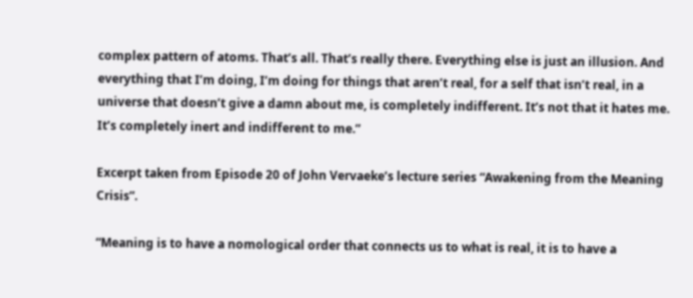complex pattern of atoms. That’s all. That’s really there. Everything else is just an illusion. And everything that I’m doing, I’m doing for things that aren’t real, for a self that isn’t real, in a universe that doesn’t give a damn about me, is completely indifferent. It’s not that it hates me. It’s completely inert and indifferent to me.”

Excerpt taken from Episode 20 of John Vervaeke’s lecture series “Awakening from the Meaning Crisis”.

“Meaning is to have a nomological order that connects us to what is real, it is to have a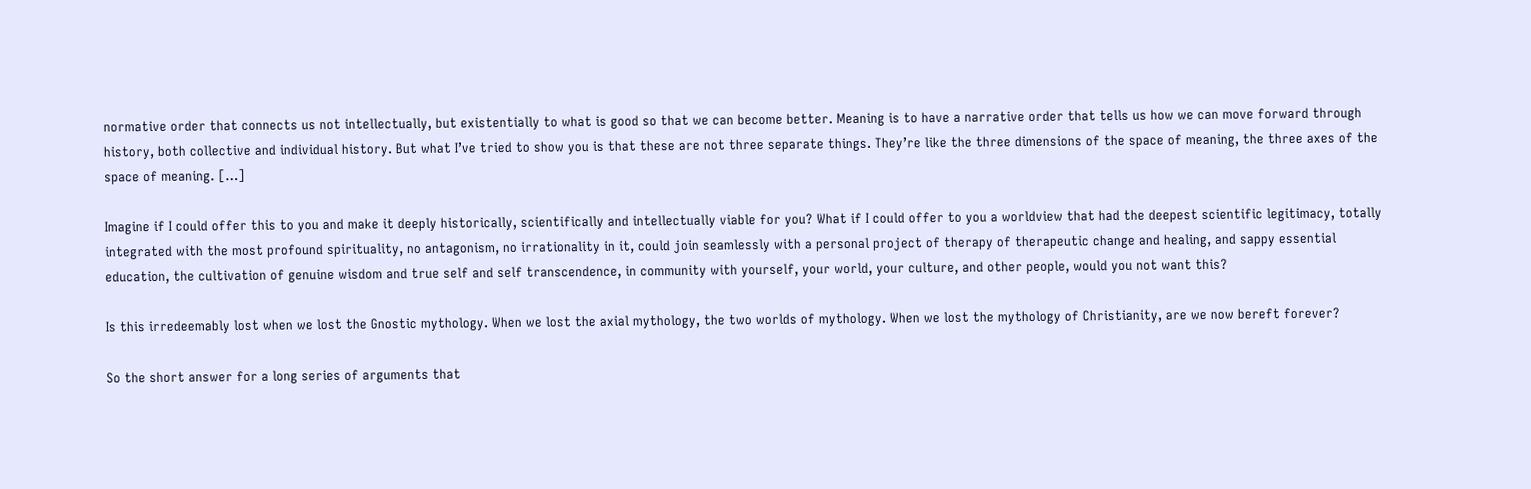normative order that connects us not intellectually, but existentially to what is good so that we can become better. Meaning is to have a narrative order that tells us how we can move forward through history, both collective and individual history. But what I’ve tried to show you is that these are not three separate things. They’re like the three dimensions of the space of meaning, the three axes of the space of meaning. […]

Imagine if I could offer this to you and make it deeply historically, scientifically and intellectually viable for you? What if I could offer to you a worldview that had the deepest scientific legitimacy, totally integrated with the most profound spirituality, no antagonism, no irrationality in it, could join seamlessly with a personal project of therapy of therapeutic change and healing, and sappy essential education, the cultivation of genuine wisdom and true self and self transcendence, in community with yourself, your world, your culture, and other people, would you not want this?

Is this irredeemably lost when we lost the Gnostic mythology. When we lost the axial mythology, the two worlds of mythology. When we lost the mythology of Christianity, are we now bereft forever?

So the short answer for a long series of arguments that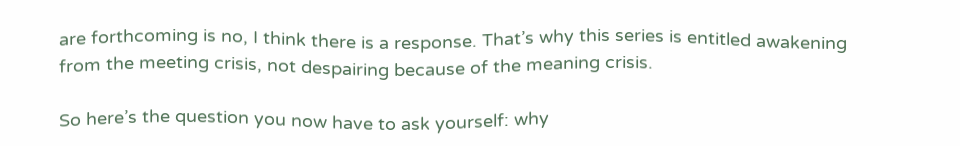are forthcoming is no, I think there is a response. That’s why this series is entitled awakening from the meeting crisis, not despairing because of the meaning crisis.

So here’s the question you now have to ask yourself: why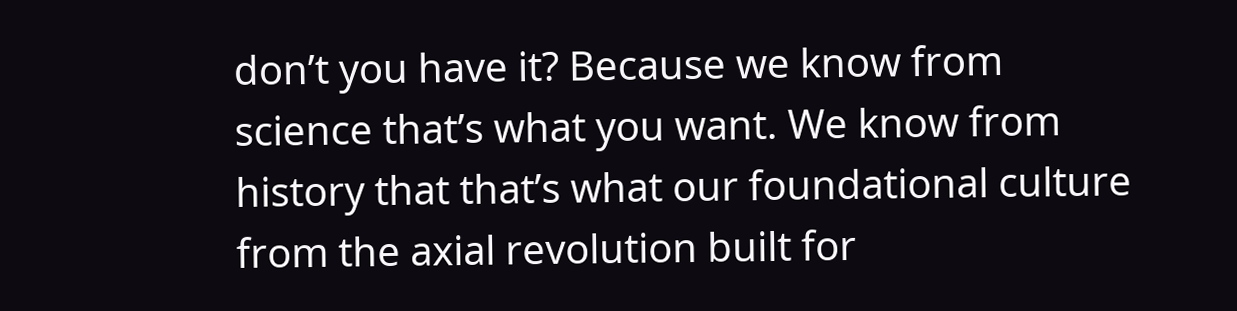don’t you have it? Because we know from science that’s what you want. We know from history that that’s what our foundational culture from the axial revolution built for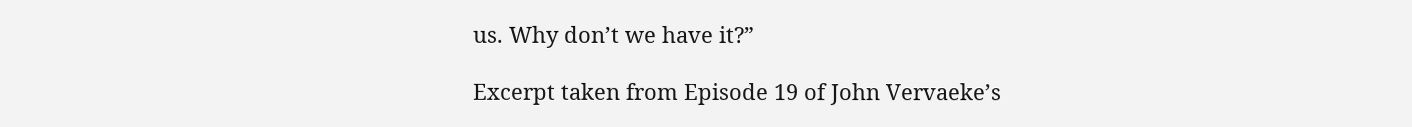us. Why don’t we have it?”

Excerpt taken from Episode 19 of John Vervaeke’s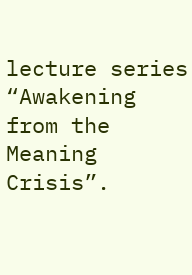lecture series “Awakening from the Meaning Crisis”.